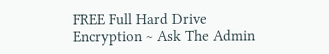FREE Full Hard Drive Encryption ~ Ask The Admin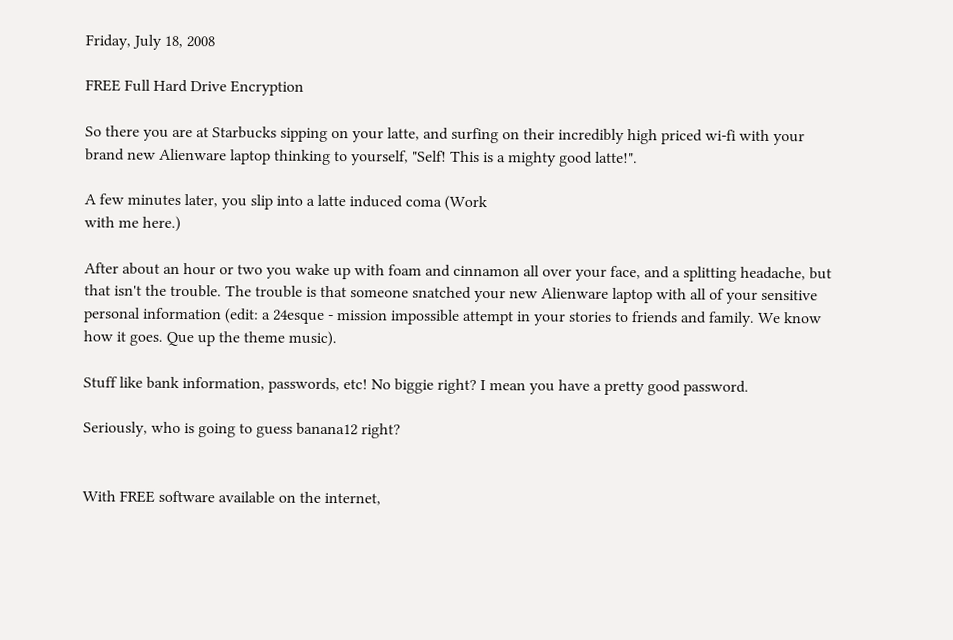Friday, July 18, 2008

FREE Full Hard Drive Encryption

So there you are at Starbucks sipping on your latte, and surfing on their incredibly high priced wi-fi with your brand new Alienware laptop thinking to yourself, "Self! This is a mighty good latte!".

A few minutes later, you slip into a latte induced coma (Work
with me here.)

After about an hour or two you wake up with foam and cinnamon all over your face, and a splitting headache, but that isn't the trouble. The trouble is that someone snatched your new Alienware laptop with all of your sensitive personal information (edit: a 24esque - mission impossible attempt in your stories to friends and family. We know how it goes. Que up the theme music).

Stuff like bank information, passwords, etc! No biggie right? I mean you have a pretty good password.

Seriously, who is going to guess banana12 right?


With FREE software available on the internet,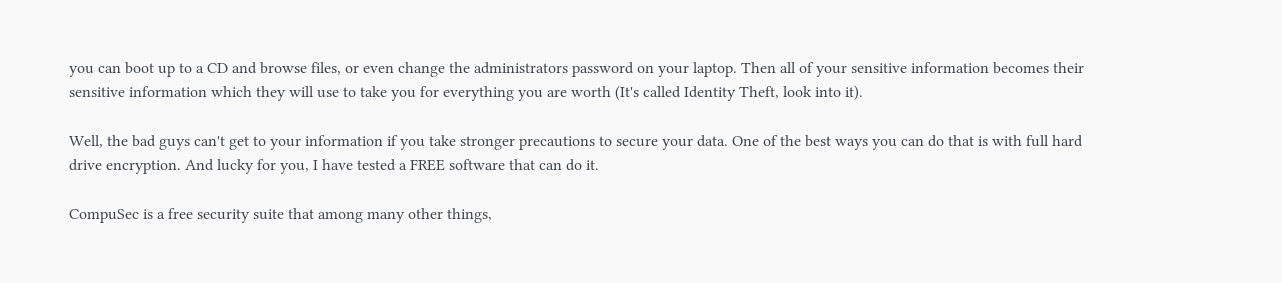you can boot up to a CD and browse files, or even change the administrators password on your laptop. Then all of your sensitive information becomes their sensitive information which they will use to take you for everything you are worth (It's called Identity Theft, look into it).

Well, the bad guys can't get to your information if you take stronger precautions to secure your data. One of the best ways you can do that is with full hard drive encryption. And lucky for you, I have tested a FREE software that can do it.

CompuSec is a free security suite that among many other things,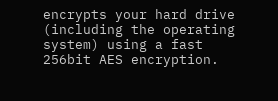encrypts your hard drive (including the operating system) using a fast 256bit AES encryption.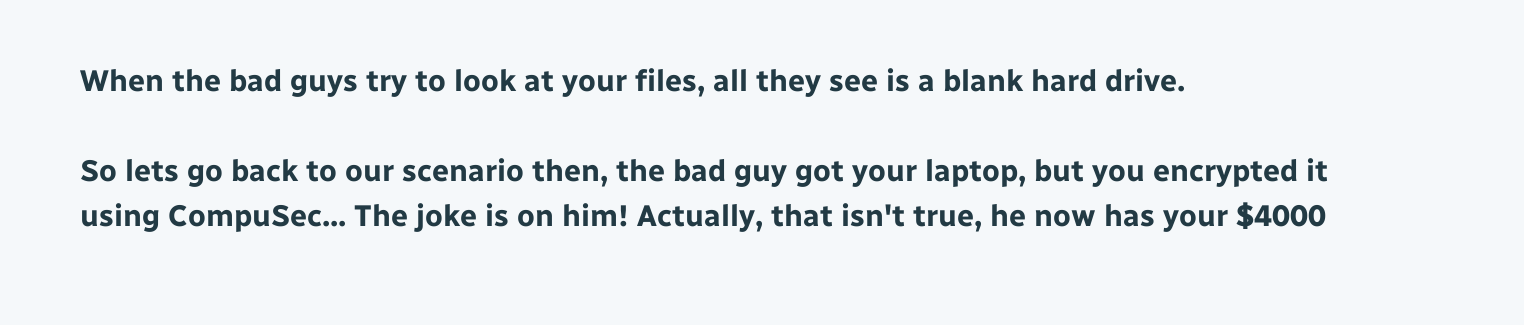When the bad guys try to look at your files, all they see is a blank hard drive.

So lets go back to our scenario then, the bad guy got your laptop, but you encrypted it using CompuSec... The joke is on him! Actually, that isn't true, he now has your $4000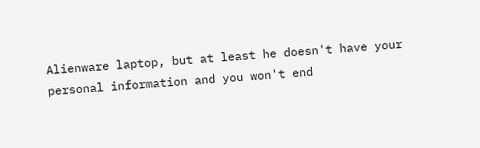Alienware laptop, but at least he doesn't have your personal information and you won't end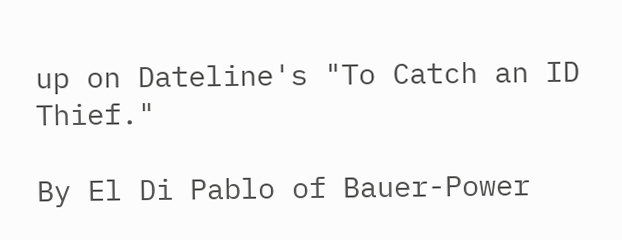up on Dateline's "To Catch an ID Thief."

By El Di Pablo of Bauer-Power